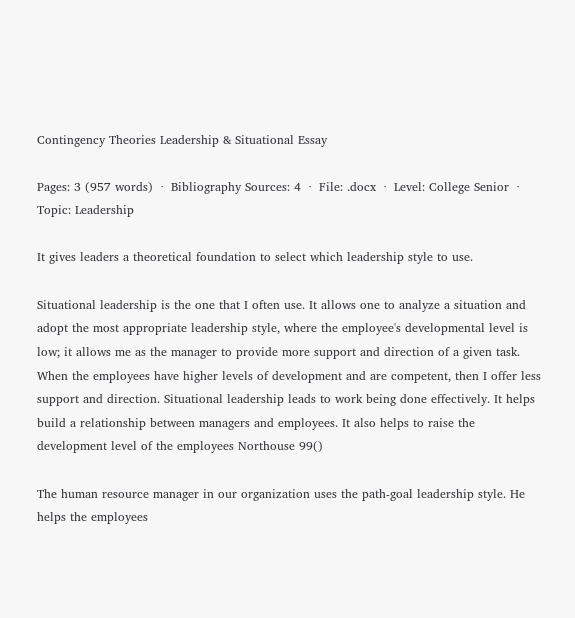Contingency Theories Leadership & Situational Essay

Pages: 3 (957 words)  ·  Bibliography Sources: 4  ·  File: .docx  ·  Level: College Senior  ·  Topic: Leadership

It gives leaders a theoretical foundation to select which leadership style to use.

Situational leadership is the one that I often use. It allows one to analyze a situation and adopt the most appropriate leadership style, where the employee's developmental level is low; it allows me as the manager to provide more support and direction of a given task. When the employees have higher levels of development and are competent, then I offer less support and direction. Situational leadership leads to work being done effectively. It helps build a relationship between managers and employees. It also helps to raise the development level of the employees Northouse 99()

The human resource manager in our organization uses the path-goal leadership style. He helps the employees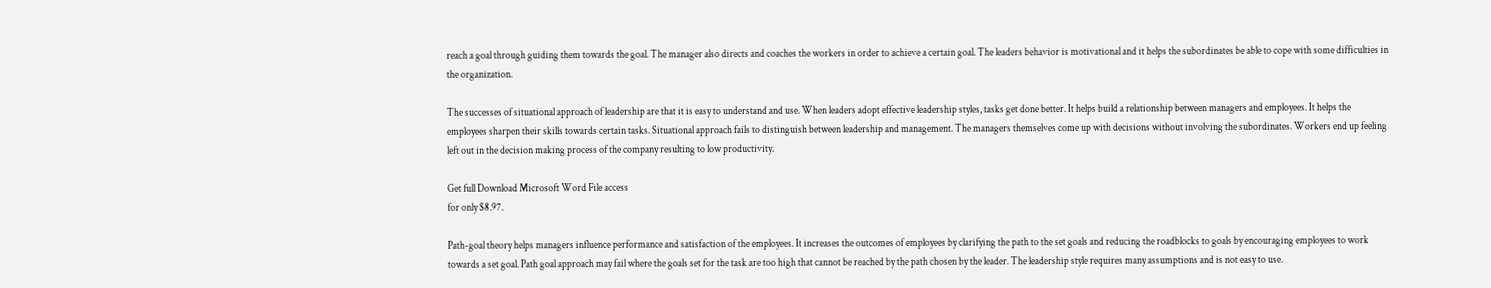reach a goal through guiding them towards the goal. The manager also directs and coaches the workers in order to achieve a certain goal. The leaders behavior is motivational and it helps the subordinates be able to cope with some difficulties in the organization.

The successes of situational approach of leadership are that it is easy to understand and use. When leaders adopt effective leadership styles, tasks get done better. It helps build a relationship between managers and employees. It helps the employees sharpen their skills towards certain tasks. Situational approach fails to distinguish between leadership and management. The managers themselves come up with decisions without involving the subordinates. Workers end up feeling left out in the decision making process of the company resulting to low productivity.

Get full Download Microsoft Word File access
for only $8.97.

Path-goal theory helps managers influence performance and satisfaction of the employees. It increases the outcomes of employees by clarifying the path to the set goals and reducing the roadblocks to goals by encouraging employees to work towards a set goal. Path goal approach may fail where the goals set for the task are too high that cannot be reached by the path chosen by the leader. The leadership style requires many assumptions and is not easy to use.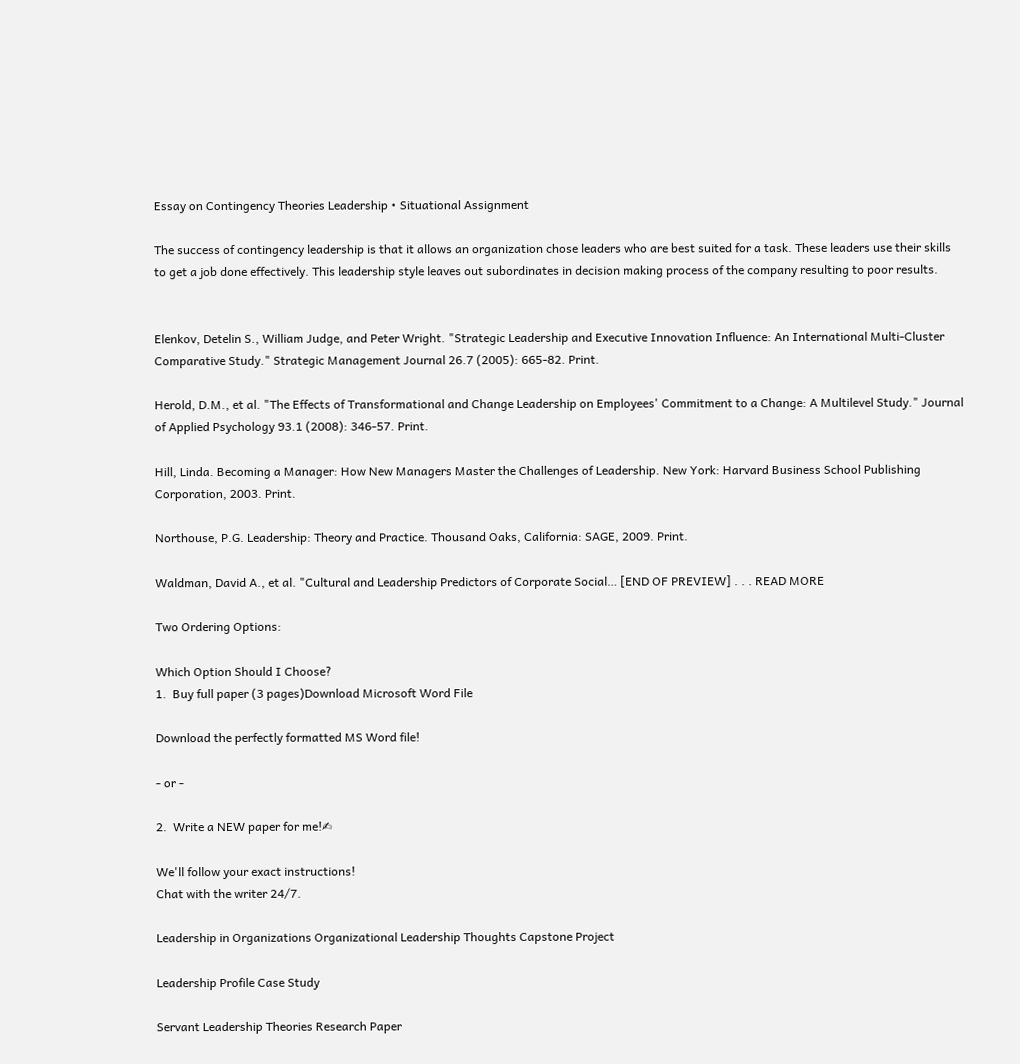Essay on Contingency Theories Leadership • Situational Assignment

The success of contingency leadership is that it allows an organization chose leaders who are best suited for a task. These leaders use their skills to get a job done effectively. This leadership style leaves out subordinates in decision making process of the company resulting to poor results.


Elenkov, Detelin S., William Judge, and Peter Wright. "Strategic Leadership and Executive Innovation Influence: An International Multi-Cluster Comparative Study." Strategic Management Journal 26.7 (2005): 665-82. Print.

Herold, D.M., et al. "The Effects of Transformational and Change Leadership on Employees' Commitment to a Change: A Multilevel Study." Journal of Applied Psychology 93.1 (2008): 346-57. Print.

Hill, Linda. Becoming a Manager: How New Managers Master the Challenges of Leadership. New York: Harvard Business School Publishing Corporation, 2003. Print.

Northouse, P.G. Leadership: Theory and Practice. Thousand Oaks, California: SAGE, 2009. Print.

Waldman, David A., et al. "Cultural and Leadership Predictors of Corporate Social… [END OF PREVIEW] . . . READ MORE

Two Ordering Options:

Which Option Should I Choose?
1.  Buy full paper (3 pages)Download Microsoft Word File

Download the perfectly formatted MS Word file!

- or -

2.  Write a NEW paper for me!✍

We'll follow your exact instructions!
Chat with the writer 24/7.

Leadership in Organizations Organizational Leadership Thoughts Capstone Project

Leadership Profile Case Study

Servant Leadership Theories Research Paper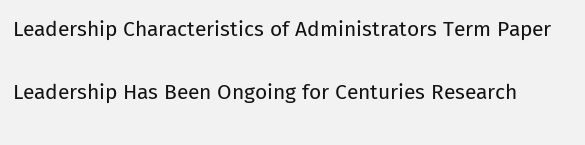Leadership Characteristics of Administrators Term Paper

Leadership Has Been Ongoing for Centuries Research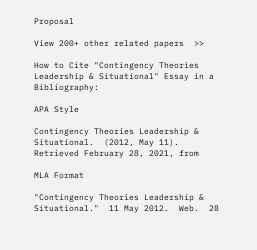Proposal

View 200+ other related papers  >>

How to Cite "Contingency Theories Leadership & Situational" Essay in a Bibliography:

APA Style

Contingency Theories Leadership & Situational.  (2012, May 11).  Retrieved February 28, 2021, from

MLA Format

"Contingency Theories Leadership & Situational."  11 May 2012.  Web.  28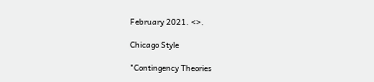February 2021. <>.

Chicago Style

"Contingency Theories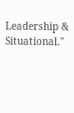Leadership & Situational."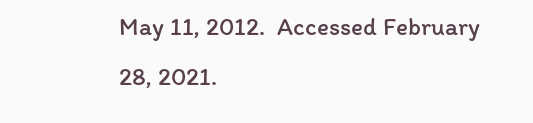May 11, 2012.  Accessed February 28, 2021.